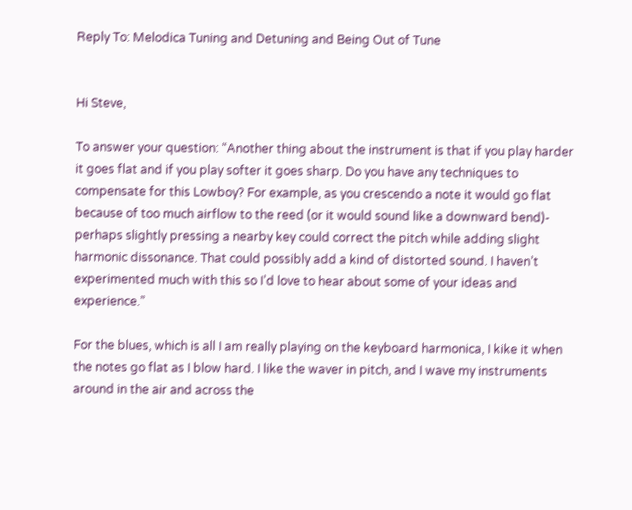Reply To: Melodica Tuning and Detuning and Being Out of Tune


Hi Steve,

To answer your question: “Another thing about the instrument is that if you play harder it goes flat and if you play softer it goes sharp. Do you have any techniques to compensate for this Lowboy? For example, as you crescendo a note it would go flat because of too much airflow to the reed (or it would sound like a downward bend)- perhaps slightly pressing a nearby key could correct the pitch while adding slight harmonic dissonance. That could possibly add a kind of distorted sound. I haven’t experimented much with this so I’d love to hear about some of your ideas and experience.”

For the blues, which is all I am really playing on the keyboard harmonica, I kike it when the notes go flat as I blow hard. I like the waver in pitch, and I wave my instruments around in the air and across the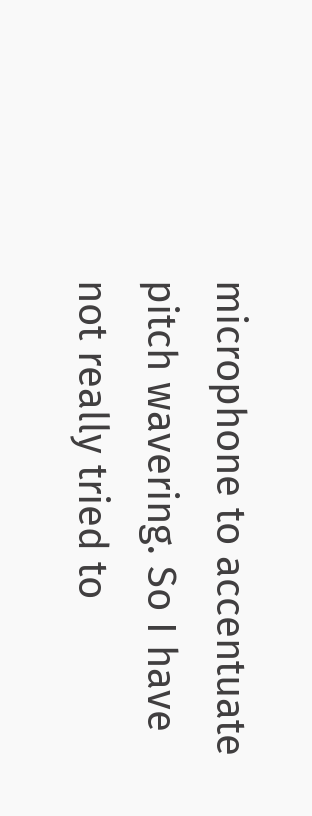microphone to accentuate pitch wavering. So I have not really tried to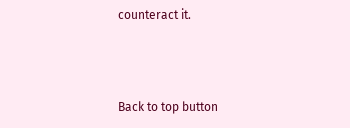counteract it.



Back to top button